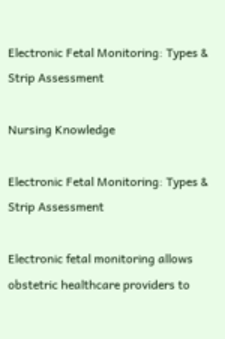Electronic Fetal Monitoring: Types & Strip Assessment

Nursing Knowledge

Electronic Fetal Monitoring: Types & Strip Assessment

Electronic fetal monitoring allows obstetric healthcare providers to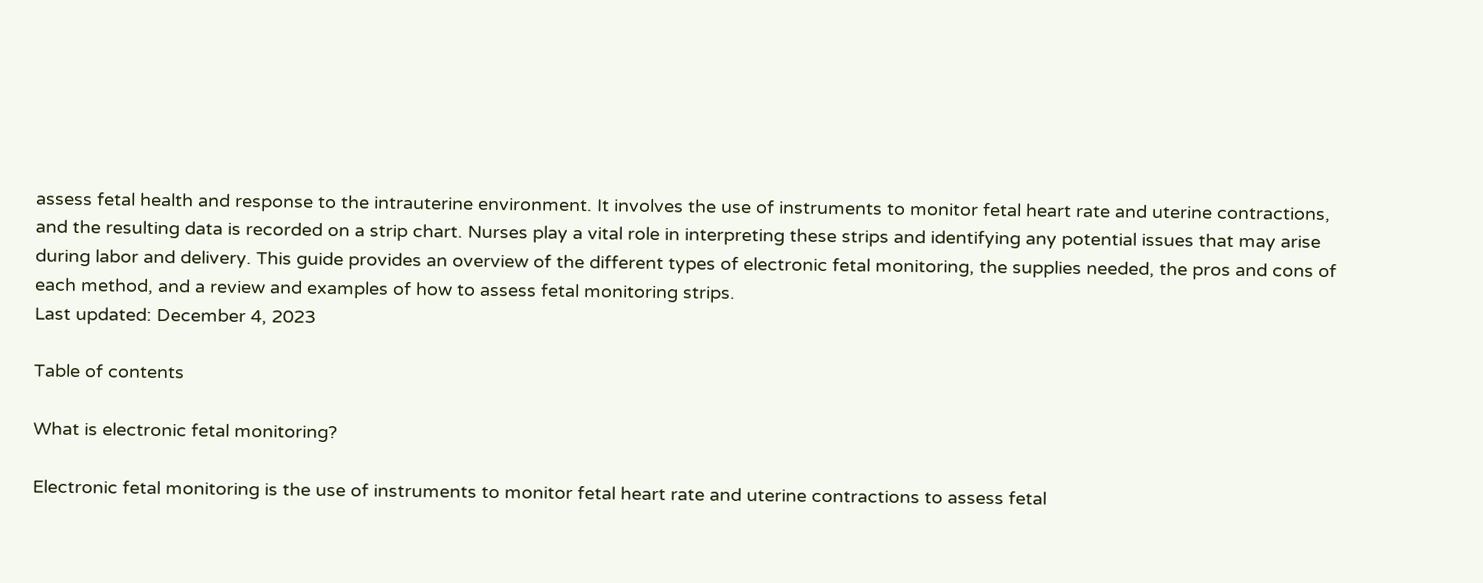assess fetal health and response to the intrauterine environment. It involves the use of instruments to monitor fetal heart rate and uterine contractions, and the resulting data is recorded on a strip chart. Nurses play a vital role in interpreting these strips and identifying any potential issues that may arise during labor and delivery. This guide provides an overview of the different types of electronic fetal monitoring, the supplies needed, the pros and cons of each method, and a review and examples of how to assess fetal monitoring strips.
Last updated: December 4, 2023

Table of contents

What is electronic fetal monitoring?

Electronic fetal monitoring is the use of instruments to monitor fetal heart rate and uterine contractions to assess fetal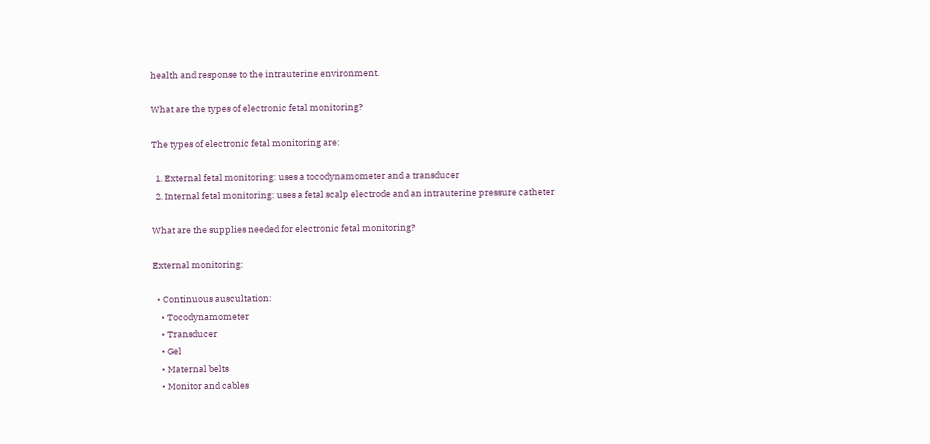health and response to the intrauterine environment.

What are the types of electronic fetal monitoring?

The types of electronic fetal monitoring are:

  1. External fetal monitoring: uses a tocodynamometer and a transducer
  2. Internal fetal monitoring: uses a fetal scalp electrode and an intrauterine pressure catheter

What are the supplies needed for electronic fetal monitoring?

External monitoring:

  • Continuous auscultation:
    • Tocodynamometer
    • Transducer
    • Gel
    • Maternal belts
    • Monitor and cables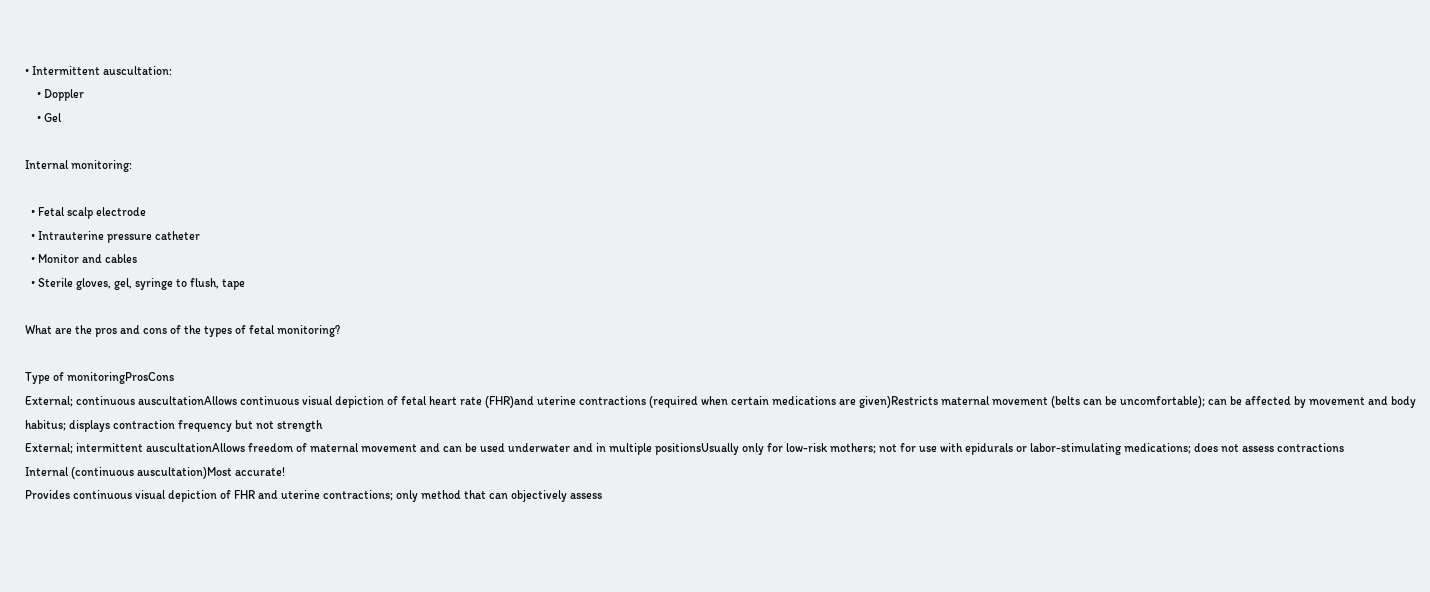• Intermittent auscultation:
    • Doppler
    • Gel

Internal monitoring:

  • Fetal scalp electrode
  • Intrauterine pressure catheter
  • Monitor and cables
  • Sterile gloves, gel, syringe to flush, tape

What are the pros and cons of the types of fetal monitoring?

Type of monitoringProsCons
External; continuous auscultationAllows continuous visual depiction of fetal heart rate (FHR)and uterine contractions (required when certain medications are given)Restricts maternal movement (belts can be uncomfortable); can be affected by movement and body habitus; displays contraction frequency but not strength
External; intermittent auscultationAllows freedom of maternal movement and can be used underwater and in multiple positionsUsually only for low-risk mothers; not for use with epidurals or labor-stimulating medications; does not assess contractions
Internal (continuous auscultation)Most accurate!
Provides continuous visual depiction of FHR and uterine contractions; only method that can objectively assess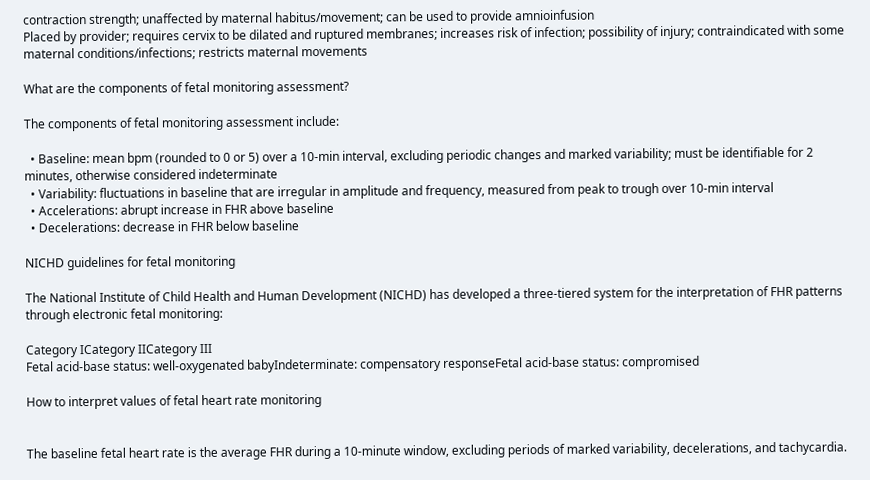contraction strength; unaffected by maternal habitus/movement; can be used to provide amnioinfusion
Placed by provider; requires cervix to be dilated and ruptured membranes; increases risk of infection; possibility of injury; contraindicated with some maternal conditions/infections; restricts maternal movements

What are the components of fetal monitoring assessment?

The components of fetal monitoring assessment include:

  • Baseline: mean bpm (rounded to 0 or 5) over a 10-min interval, excluding periodic changes and marked variability; must be identifiable for 2 minutes, otherwise considered indeterminate
  • Variability: fluctuations in baseline that are irregular in amplitude and frequency, measured from peak to trough over 10-min interval
  • Accelerations: abrupt increase in FHR above baseline
  • Decelerations: decrease in FHR below baseline

NICHD guidelines for fetal monitoring

The National Institute of Child Health and Human Development (NICHD) has developed a three-tiered system for the interpretation of FHR patterns through electronic fetal monitoring:

Category ICategory IICategory III
Fetal acid-base status: well-oxygenated babyIndeterminate: compensatory responseFetal acid-base status: compromised

How to interpret values of fetal heart rate monitoring


The baseline fetal heart rate is the average FHR during a 10-minute window, excluding periods of marked variability, decelerations, and tachycardia.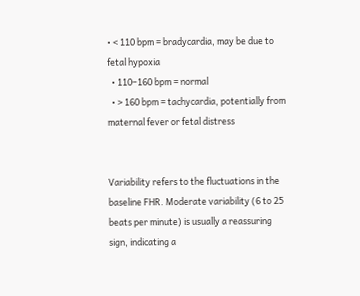• < 110 bpm = bradycardia, may be due to fetal hypoxia
  • 110–160 bpm = normal
  • > 160 bpm = tachycardia, potentially from maternal fever or fetal distress


Variability refers to the fluctuations in the baseline FHR. Moderate variability (6 to 25 beats per minute) is usually a reassuring sign, indicating a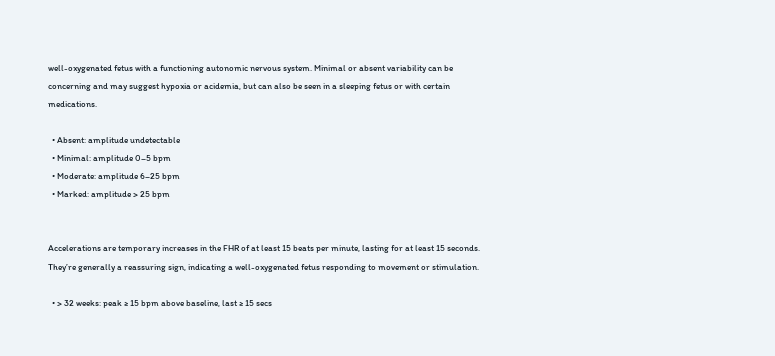well-oxygenated fetus with a functioning autonomic nervous system. Minimal or absent variability can be concerning and may suggest hypoxia or acidemia, but can also be seen in a sleeping fetus or with certain medications.

  • Absent: amplitude undetectable
  • Minimal: amplitude 0–5 bpm
  • Moderate: amplitude 6–25 bpm
  • Marked: amplitude > 25 bpm


Accelerations are temporary increases in the FHR of at least 15 beats per minute, lasting for at least 15 seconds. They’re generally a reassuring sign, indicating a well-oxygenated fetus responding to movement or stimulation.

  • > 32 weeks: peak ≥ 15 bpm above baseline, last ≥ 15 secs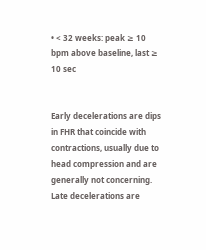• < 32 weeks: peak ≥ 10 bpm above baseline, last ≥ 10 sec


Early decelerations are dips in FHR that coincide with contractions, usually due to head compression and are generally not concerning. Late decelerations are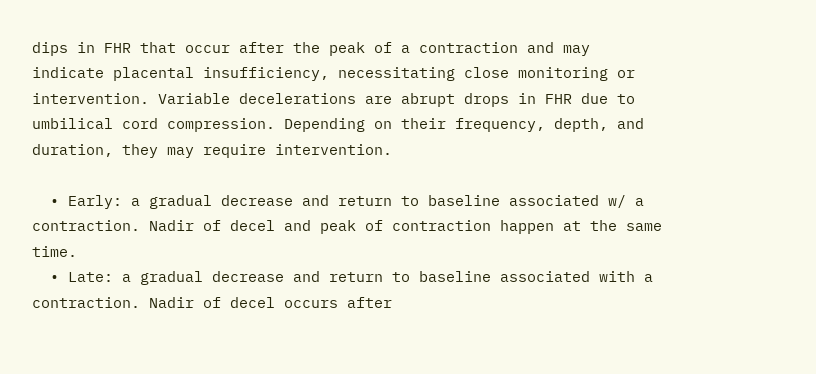dips in FHR that occur after the peak of a contraction and may indicate placental insufficiency, necessitating close monitoring or intervention. Variable decelerations are abrupt drops in FHR due to umbilical cord compression. Depending on their frequency, depth, and duration, they may require intervention.

  • Early: a gradual decrease and return to baseline associated w/ a contraction. Nadir of decel and peak of contraction happen at the same time.
  • Late: a gradual decrease and return to baseline associated with a contraction. Nadir of decel occurs after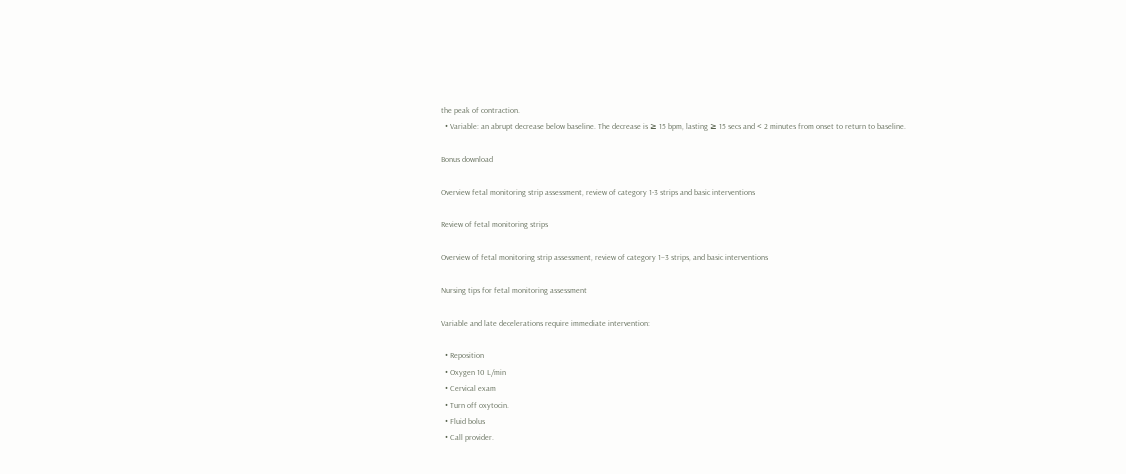the peak of contraction.
  • Variable: an abrupt decrease below baseline. The decrease is ≥ 15 bpm, lasting ≥ 15 secs and < 2 minutes from onset to return to baseline.

Bonus download

Overview fetal monitoring strip assessment, review of category 1-3 strips and basic interventions

Review of fetal monitoring strips

Overview of fetal monitoring strip assessment, review of category 1–3 strips, and basic interventions

Nursing tips for fetal monitoring assessment

Variable and late decelerations require immediate intervention:

  • Reposition
  • Oxygen 10 L/min
  • Cervical exam
  • Turn off oxytocin.
  • Fluid bolus
  • Call provider.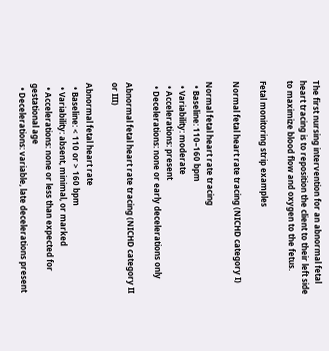The first nursing intervention for an abnormal fetal heart tracing is to reposition the client to their left side to maximize blood flow and oxygen to the fetus.

Fetal monitoring strip examples

Normal fetal heart rate tracing (NICHD category I)

Normal fetal heart rate tracing
  • Baseline: 110–160 bpm
  • Variability: moderate
  • Accelerations: present
  • Decelerations: none or early decelerations only

Abnormal fetal heart rate tracing (NICHD category II or III)

Abnormal fetal heart rate
  • Baseline: < 110 or > 160 bpm
  • Variability: absent, minimal, or marked
  • Accelerations: none or less than expected for gestational age
  • Decelerations: variable, late decelerations present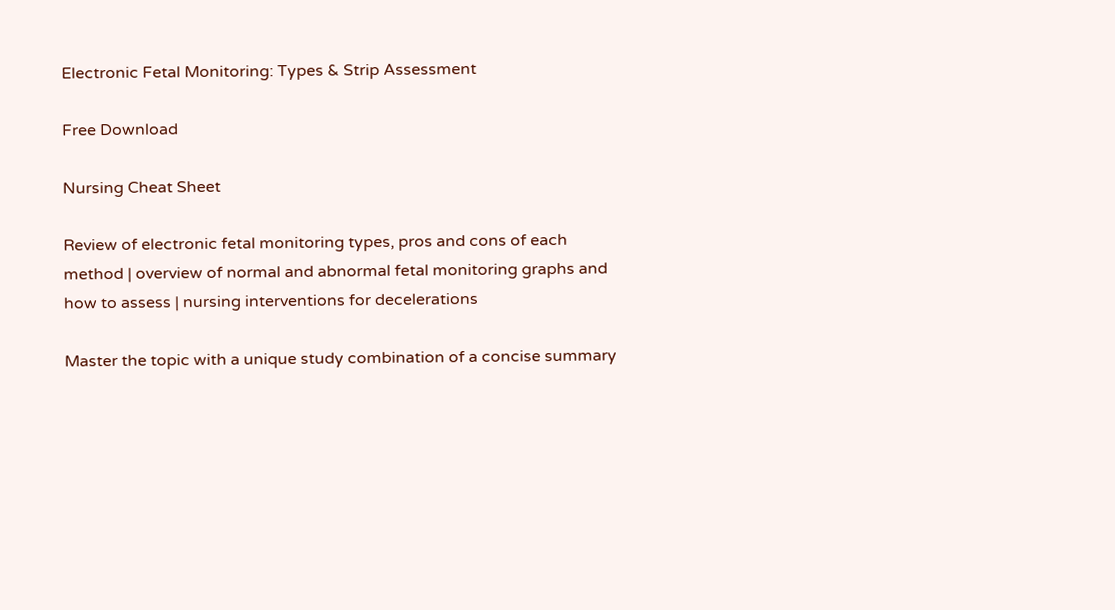Electronic Fetal Monitoring: Types & Strip Assessment

Free Download

Nursing Cheat Sheet

Review of electronic fetal monitoring types, pros and cons of each method | overview of normal and abnormal fetal monitoring graphs and how to assess | nursing interventions for decelerations

Master the topic with a unique study combination of a concise summary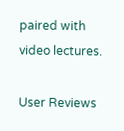paired with video lectures.

User Reviews